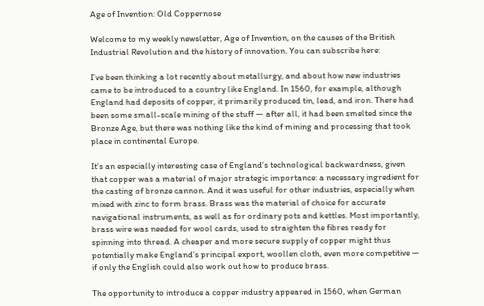Age of Invention: Old Coppernose

Welcome to my weekly newsletter, Age of Invention, on the causes of the British Industrial Revolution and the history of innovation. You can subscribe here:

I’ve been thinking a lot recently about metallurgy, and about how new industries came to be introduced to a country like England. In 1560, for example, although England had deposits of copper, it primarily produced tin, lead, and iron. There had been some small-scale mining of the stuff — after all, it had been smelted since the Bronze Age, but there was nothing like the kind of mining and processing that took place in continental Europe.

It’s an especially interesting case of England’s technological backwardness, given that copper was a material of major strategic importance: a necessary ingredient for the casting of bronze cannon. And it was useful for other industries, especially when mixed with zinc to form brass. Brass was the material of choice for accurate navigational instruments, as well as for ordinary pots and kettles. Most importantly, brass wire was needed for wool cards, used to straighten the fibres ready for spinning into thread. A cheaper and more secure supply of copper might thus potentially make England’s principal export, woollen cloth, even more competitive — if only the English could also work out how to produce brass.

The opportunity to introduce a copper industry appeared in 1560, when German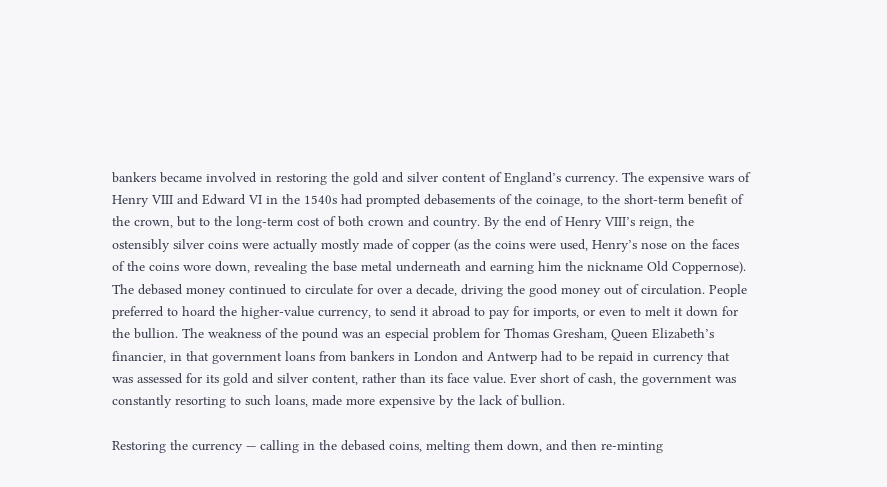bankers became involved in restoring the gold and silver content of England’s currency. The expensive wars of Henry VIII and Edward VI in the 1540s had prompted debasements of the coinage, to the short-term benefit of the crown, but to the long-term cost of both crown and country. By the end of Henry VIII’s reign, the ostensibly silver coins were actually mostly made of copper (as the coins were used, Henry’s nose on the faces of the coins wore down, revealing the base metal underneath and earning him the nickname Old Coppernose). The debased money continued to circulate for over a decade, driving the good money out of circulation. People preferred to hoard the higher-value currency, to send it abroad to pay for imports, or even to melt it down for the bullion. The weakness of the pound was an especial problem for Thomas Gresham, Queen Elizabeth’s financier, in that government loans from bankers in London and Antwerp had to be repaid in currency that was assessed for its gold and silver content, rather than its face value. Ever short of cash, the government was constantly resorting to such loans, made more expensive by the lack of bullion.

Restoring the currency — calling in the debased coins, melting them down, and then re-minting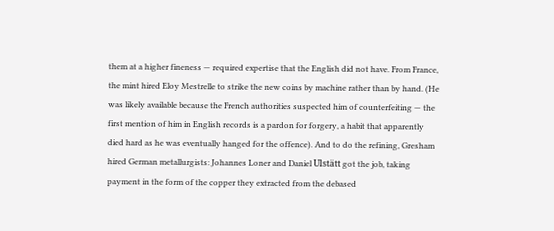them at a higher fineness — required expertise that the English did not have. From France, the mint hired Eloy Mestrelle to strike the new coins by machine rather than by hand. (He was likely available because the French authorities suspected him of counterfeiting — the first mention of him in English records is a pardon for forgery, a habit that apparently died hard as he was eventually hanged for the offence). And to do the refining, Gresham hired German metallurgists: Johannes Loner and Daniel Ulstätt got the job, taking payment in the form of the copper they extracted from the debased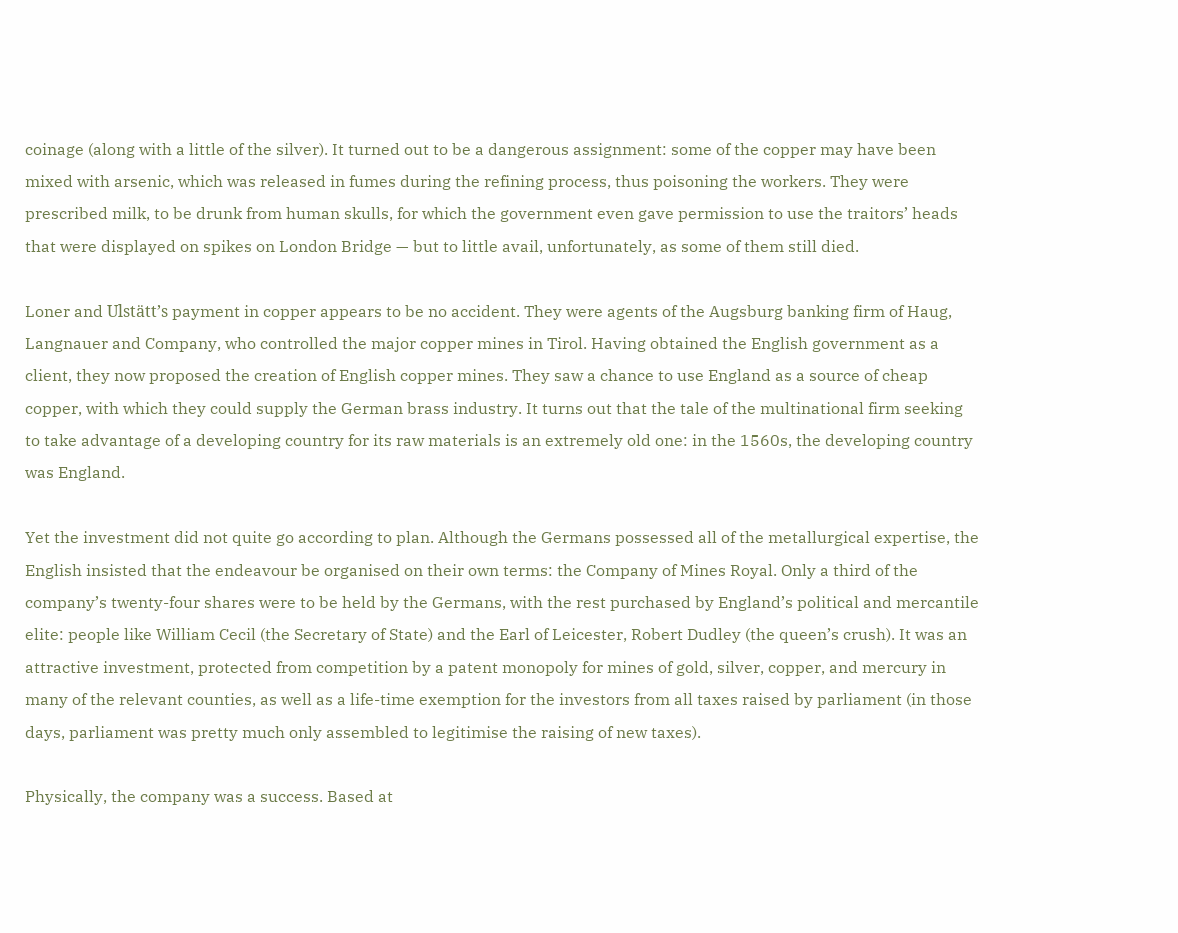coinage (along with a little of the silver). It turned out to be a dangerous assignment: some of the copper may have been mixed with arsenic, which was released in fumes during the refining process, thus poisoning the workers. They were prescribed milk, to be drunk from human skulls, for which the government even gave permission to use the traitors’ heads that were displayed on spikes on London Bridge — but to little avail, unfortunately, as some of them still died.

Loner and Ulstätt’s payment in copper appears to be no accident. They were agents of the Augsburg banking firm of Haug, Langnauer and Company, who controlled the major copper mines in Tirol. Having obtained the English government as a client, they now proposed the creation of English copper mines. They saw a chance to use England as a source of cheap copper, with which they could supply the German brass industry. It turns out that the tale of the multinational firm seeking to take advantage of a developing country for its raw materials is an extremely old one: in the 1560s, the developing country was England.

Yet the investment did not quite go according to plan. Although the Germans possessed all of the metallurgical expertise, the English insisted that the endeavour be organised on their own terms: the Company of Mines Royal. Only a third of the company’s twenty-four shares were to be held by the Germans, with the rest purchased by England’s political and mercantile elite: people like William Cecil (the Secretary of State) and the Earl of Leicester, Robert Dudley (the queen’s crush). It was an attractive investment, protected from competition by a patent monopoly for mines of gold, silver, copper, and mercury in many of the relevant counties, as well as a life-time exemption for the investors from all taxes raised by parliament (in those days, parliament was pretty much only assembled to legitimise the raising of new taxes).

Physically, the company was a success. Based at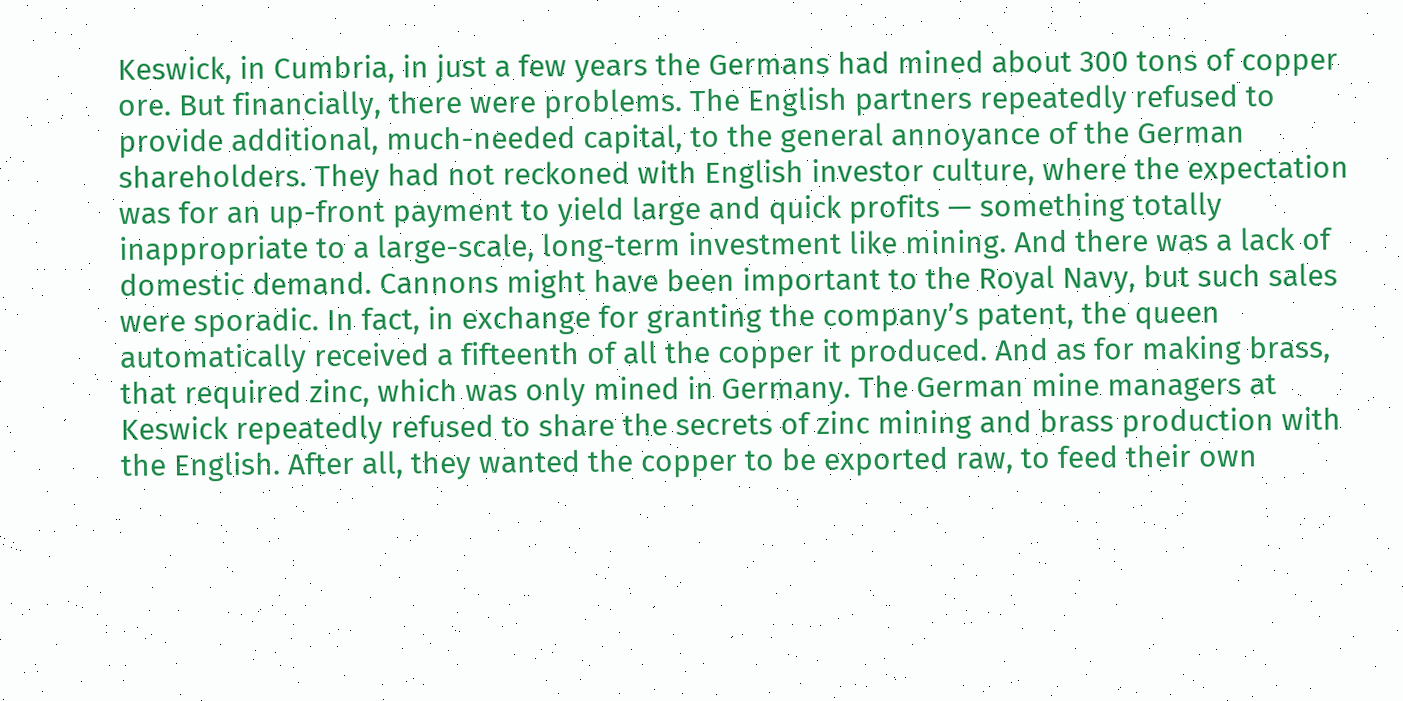Keswick, in Cumbria, in just a few years the Germans had mined about 300 tons of copper ore. But financially, there were problems. The English partners repeatedly refused to provide additional, much-needed capital, to the general annoyance of the German shareholders. They had not reckoned with English investor culture, where the expectation was for an up-front payment to yield large and quick profits — something totally inappropriate to a large-scale, long-term investment like mining. And there was a lack of domestic demand. Cannons might have been important to the Royal Navy, but such sales were sporadic. In fact, in exchange for granting the company’s patent, the queen automatically received a fifteenth of all the copper it produced. And as for making brass, that required zinc, which was only mined in Germany. The German mine managers at Keswick repeatedly refused to share the secrets of zinc mining and brass production with the English. After all, they wanted the copper to be exported raw, to feed their own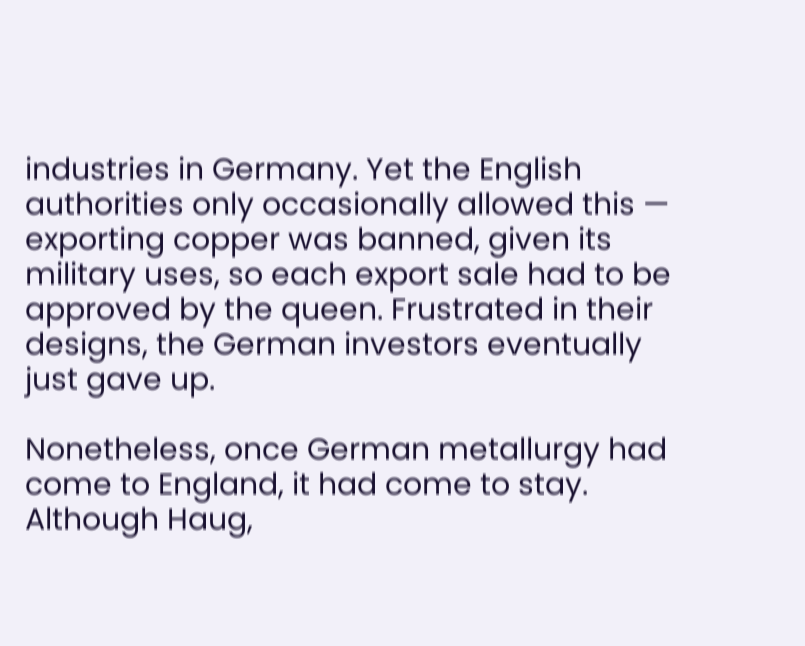industries in Germany. Yet the English authorities only occasionally allowed this — exporting copper was banned, given its military uses, so each export sale had to be approved by the queen. Frustrated in their designs, the German investors eventually just gave up.

Nonetheless, once German metallurgy had come to England, it had come to stay. Although Haug,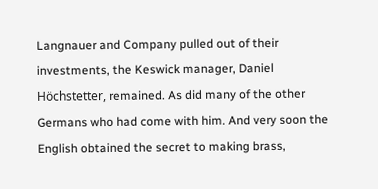Langnauer and Company pulled out of their investments, the Keswick manager, Daniel Höchstetter, remained. As did many of the other Germans who had come with him. And very soon the English obtained the secret to making brass,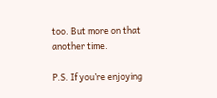too. But more on that another time.

P.S. If you’re enjoying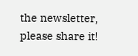the newsletter, please share it!